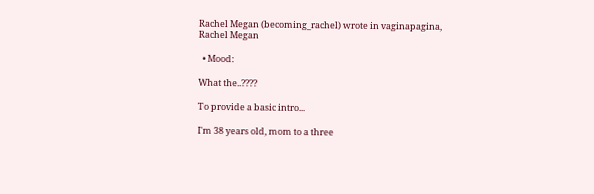Rachel Megan (becoming_rachel) wrote in vaginapagina,
Rachel Megan

  • Mood:

What the..????

To provide a basic intro...

I'm 38 years old, mom to a three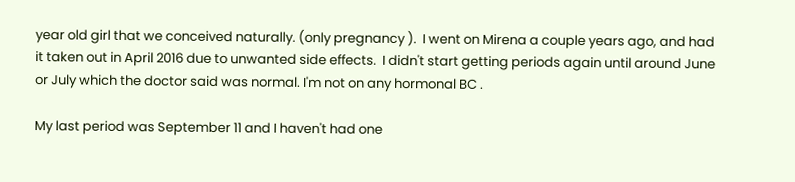year old girl that we conceived naturally. (only pregnancy ).  I went on Mirena a couple years ago, and had it taken out in April 2016 due to unwanted side effects.  I didn't start getting periods again until around June or July which the doctor said was normal. I'm not on any hormonal BC .

My last period was September 11 and I haven't had one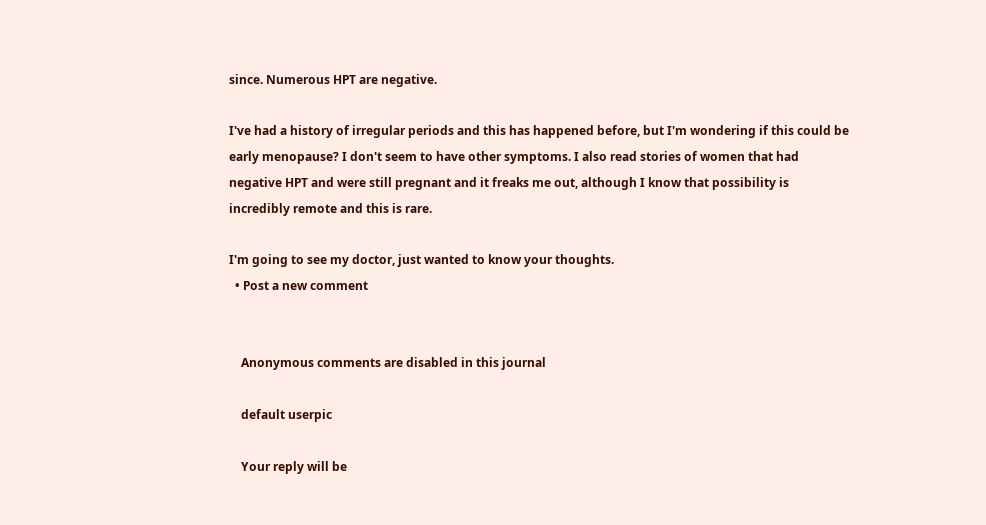since. Numerous HPT are negative.

I've had a history of irregular periods and this has happened before, but I'm wondering if this could be early menopause? I don't seem to have other symptoms. I also read stories of women that had negative HPT and were still pregnant and it freaks me out, although I know that possibility is incredibly remote and this is rare.

I'm going to see my doctor, just wanted to know your thoughts.
  • Post a new comment


    Anonymous comments are disabled in this journal

    default userpic

    Your reply will be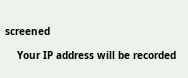screened

    Your IP address will be recorded